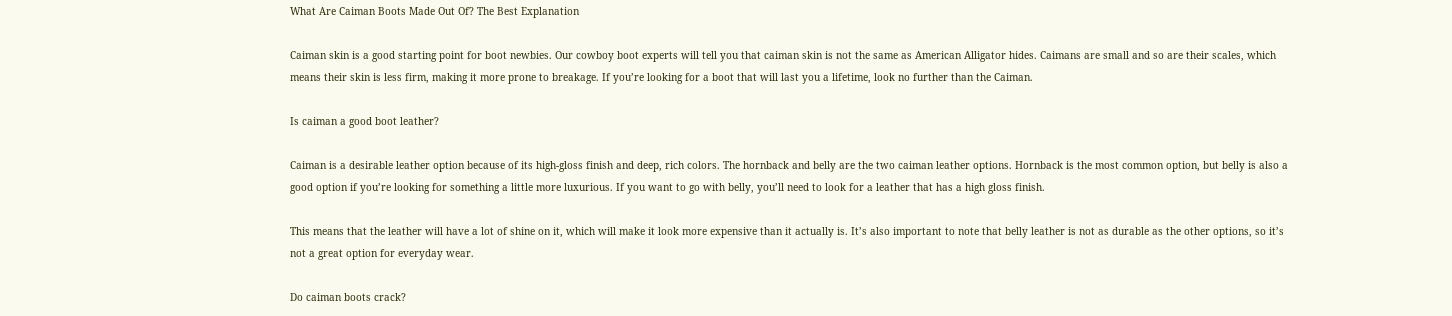What Are Caiman Boots Made Out Of? The Best Explanation

Caiman skin is a good starting point for boot newbies. Our cowboy boot experts will tell you that caiman skin is not the same as American Alligator hides. Caimans are small and so are their scales, which means their skin is less firm, making it more prone to breakage. If you’re looking for a boot that will last you a lifetime, look no further than the Caiman.

Is caiman a good boot leather?

Caiman is a desirable leather option because of its high-gloss finish and deep, rich colors. The hornback and belly are the two caiman leather options. Hornback is the most common option, but belly is also a good option if you’re looking for something a little more luxurious. If you want to go with belly, you’ll need to look for a leather that has a high gloss finish.

This means that the leather will have a lot of shine on it, which will make it look more expensive than it actually is. It’s also important to note that belly leather is not as durable as the other options, so it’s not a great option for everyday wear.

Do caiman boots crack?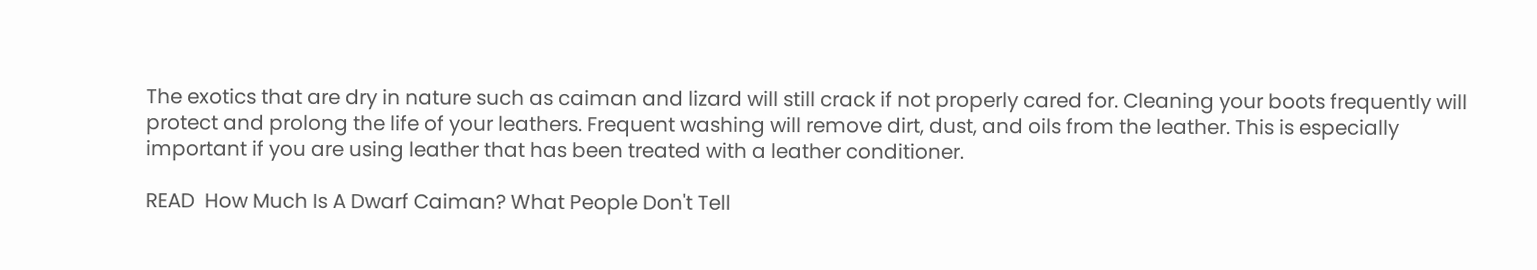The exotics that are dry in nature such as caiman and lizard will still crack if not properly cared for. Cleaning your boots frequently will protect and prolong the life of your leathers. Frequent washing will remove dirt, dust, and oils from the leather. This is especially important if you are using leather that has been treated with a leather conditioner.

READ  How Much Is A Dwarf Caiman? What People Don't Tell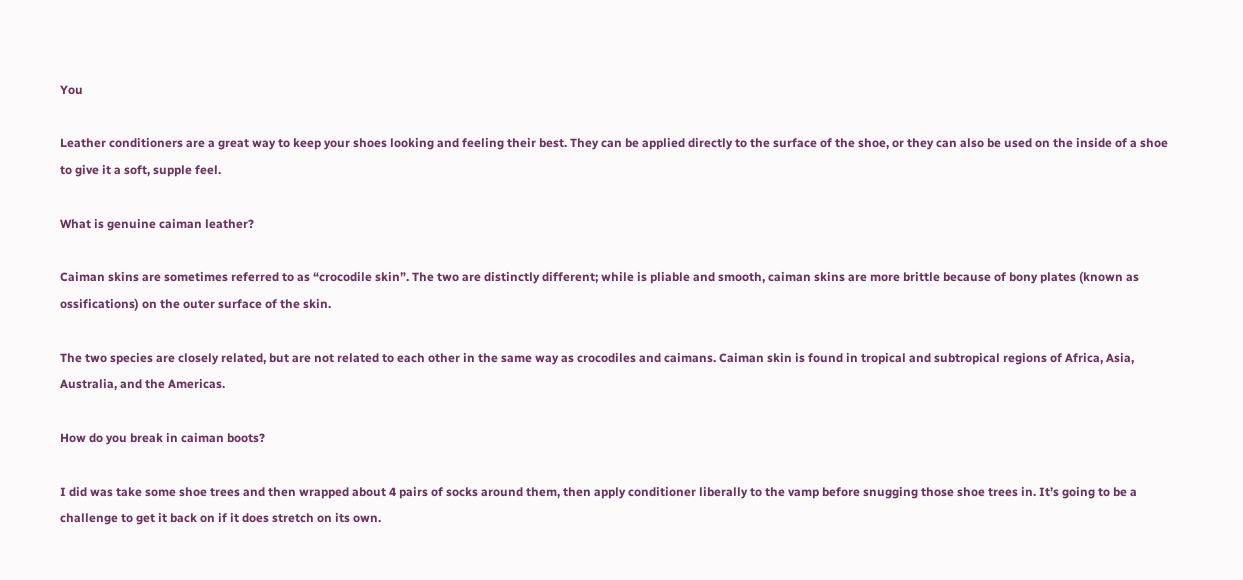You

Leather conditioners are a great way to keep your shoes looking and feeling their best. They can be applied directly to the surface of the shoe, or they can also be used on the inside of a shoe to give it a soft, supple feel.

What is genuine caiman leather?

Caiman skins are sometimes referred to as “crocodile skin”. The two are distinctly different; while is pliable and smooth, caiman skins are more brittle because of bony plates (known as ossifications) on the outer surface of the skin.

The two species are closely related, but are not related to each other in the same way as crocodiles and caimans. Caiman skin is found in tropical and subtropical regions of Africa, Asia, Australia, and the Americas.

How do you break in caiman boots?

I did was take some shoe trees and then wrapped about 4 pairs of socks around them, then apply conditioner liberally to the vamp before snugging those shoe trees in. It’s going to be a challenge to get it back on if it does stretch on its own.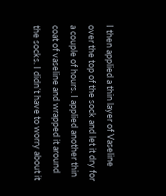I then applied a thin layer of Vaseline over the top of the sock and let it dry for a couple of hours. I applied another thin coat of vaseline and wrapped it around the socks. I didn’t have to worry about it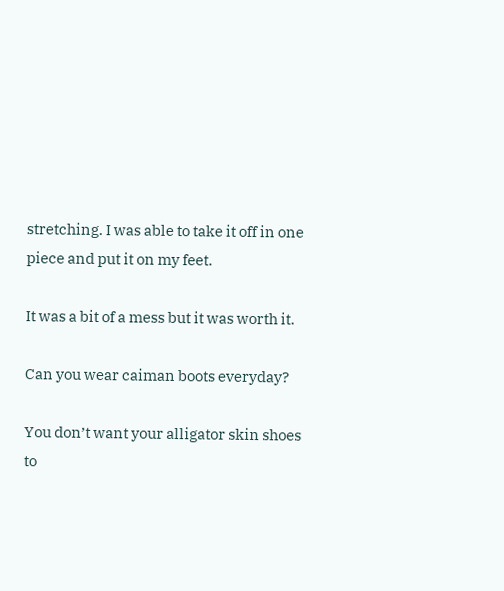stretching. I was able to take it off in one piece and put it on my feet.

It was a bit of a mess but it was worth it.

Can you wear caiman boots everyday?

You don’t want your alligator skin shoes to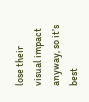lose their visual impact anyway, so it’s best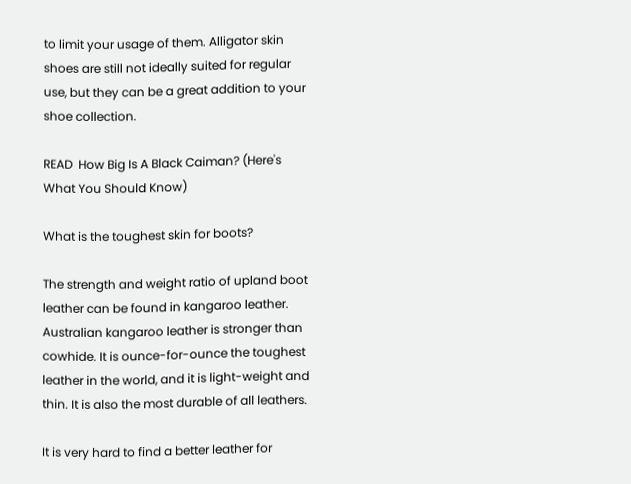to limit your usage of them. Alligator skin shoes are still not ideally suited for regular use, but they can be a great addition to your shoe collection.

READ  How Big Is A Black Caiman? (Here's What You Should Know)

What is the toughest skin for boots?

The strength and weight ratio of upland boot leather can be found in kangaroo leather. Australian kangaroo leather is stronger than cowhide. It is ounce-for-ounce the toughest leather in the world, and it is light-weight and thin. It is also the most durable of all leathers.

It is very hard to find a better leather for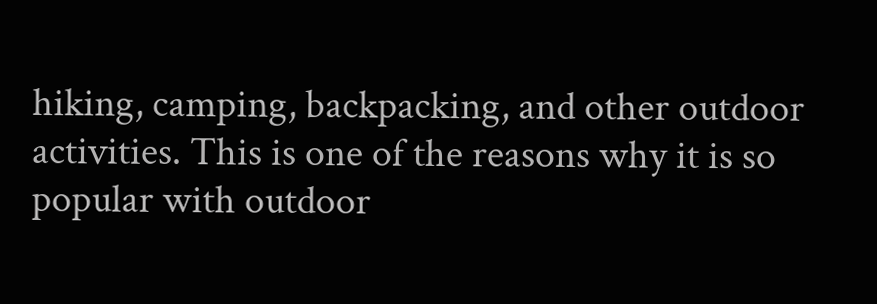hiking, camping, backpacking, and other outdoor activities. This is one of the reasons why it is so popular with outdoor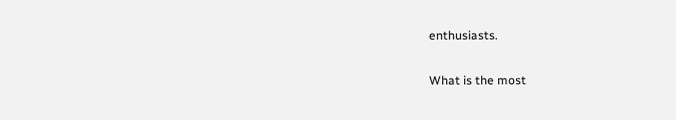enthusiasts.

What is the most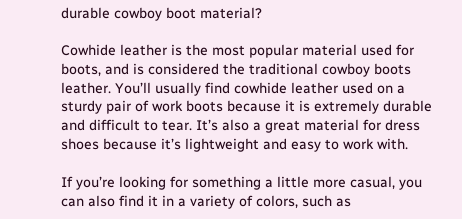durable cowboy boot material?

Cowhide leather is the most popular material used for boots, and is considered the traditional cowboy boots leather. You’ll usually find cowhide leather used on a sturdy pair of work boots because it is extremely durable and difficult to tear. It’s also a great material for dress shoes because it’s lightweight and easy to work with.

If you’re looking for something a little more casual, you can also find it in a variety of colors, such as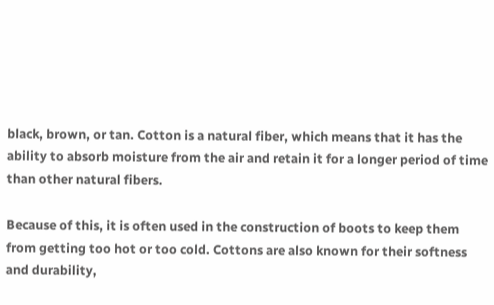black, brown, or tan. Cotton is a natural fiber, which means that it has the ability to absorb moisture from the air and retain it for a longer period of time than other natural fibers.

Because of this, it is often used in the construction of boots to keep them from getting too hot or too cold. Cottons are also known for their softness and durability,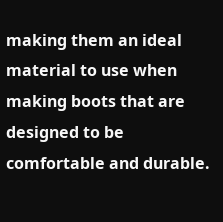making them an ideal material to use when making boots that are designed to be comfortable and durable.